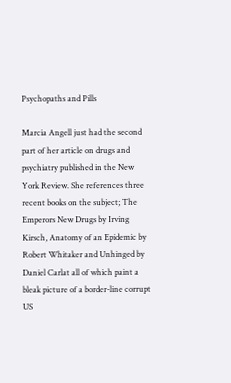Psychopaths and Pills

Marcia Angell just had the second part of her article on drugs and psychiatry published in the New York Review. She references three recent books on the subject; The Emperors New Drugs by Irving Kirsch, Anatomy of an Epidemic by Robert Whitaker and Unhinged by Daniel Carlat all of which paint a bleak picture of a border-line corrupt US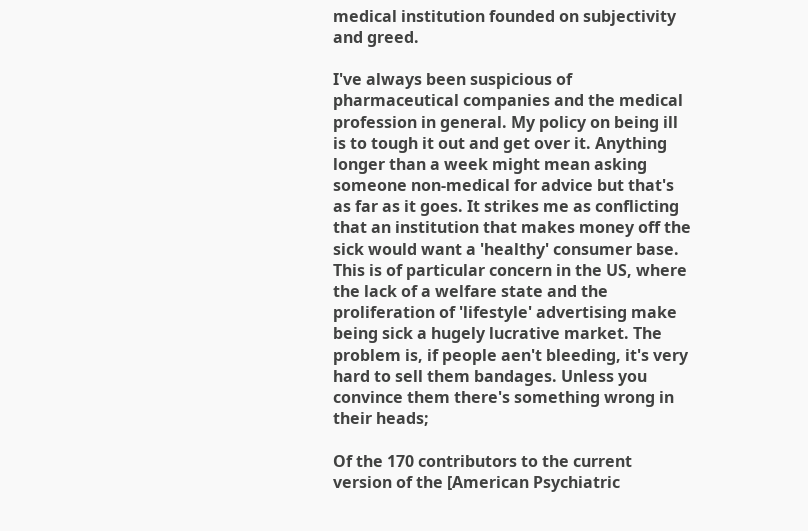medical institution founded on subjectivity and greed.

I've always been suspicious of pharmaceutical companies and the medical profession in general. My policy on being ill is to tough it out and get over it. Anything longer than a week might mean asking someone non-medical for advice but that's as far as it goes. It strikes me as conflicting that an institution that makes money off the sick would want a 'healthy' consumer base. This is of particular concern in the US, where the lack of a welfare state and the proliferation of 'lifestyle' advertising make being sick a hugely lucrative market. The problem is, if people aen't bleeding, it's very hard to sell them bandages. Unless you convince them there's something wrong in their heads;

Of the 170 contributors to the current version of the [American Psychiatric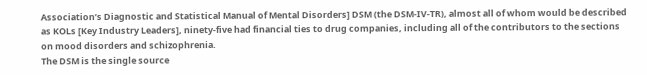Association’s Diagnostic and Statistical Manual of Mental Disorders] DSM (the DSM-IV-TR), almost all of whom would be described as KOLs [Key Industry Leaders], ninety-five had financial ties to drug companies, including all of the contributors to the sections on mood disorders and schizophrenia.
The DSM is the single source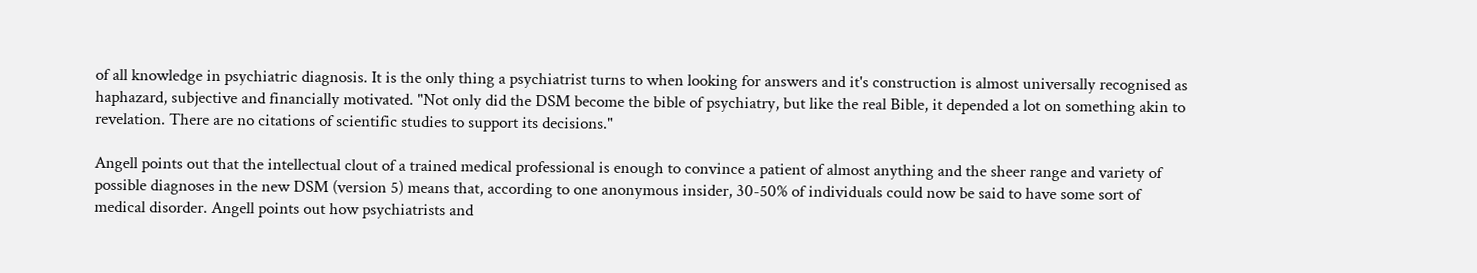of all knowledge in psychiatric diagnosis. It is the only thing a psychiatrist turns to when looking for answers and it's construction is almost universally recognised as haphazard, subjective and financially motivated. "Not only did the DSM become the bible of psychiatry, but like the real Bible, it depended a lot on something akin to revelation. There are no citations of scientific studies to support its decisions."

Angell points out that the intellectual clout of a trained medical professional is enough to convince a patient of almost anything and the sheer range and variety of possible diagnoses in the new DSM (version 5) means that, according to one anonymous insider, 30-50% of individuals could now be said to have some sort of medical disorder. Angell points out how psychiatrists and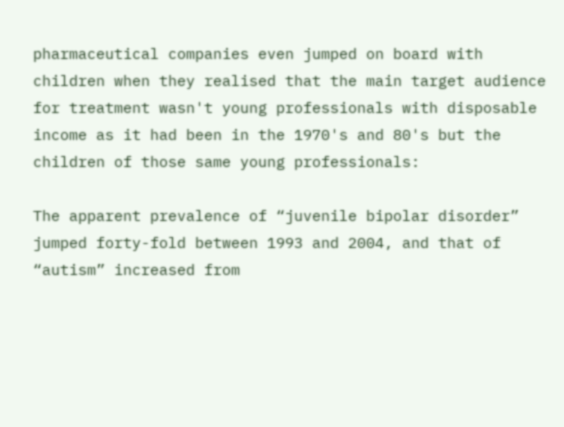pharmaceutical companies even jumped on board with children when they realised that the main target audience for treatment wasn't young professionals with disposable income as it had been in the 1970's and 80's but the children of those same young professionals:

The apparent prevalence of “juvenile bipolar disorder” jumped forty-fold between 1993 and 2004, and that of “autism” increased from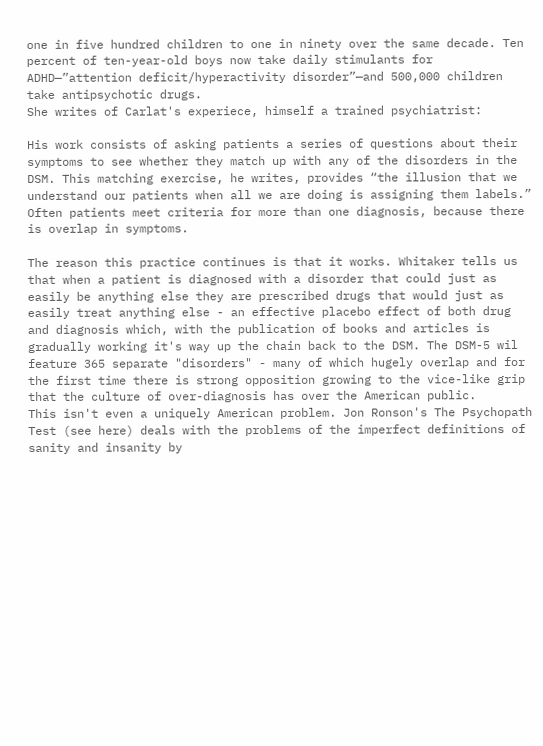one in five hundred children to one in ninety over the same decade. Ten percent of ten-year-old boys now take daily stimulants for ADHD—”attention deficit/hyperactivity disorder”—and 500,000 children take antipsychotic drugs.
She writes of Carlat's experiece, himself a trained psychiatrist:

His work consists of asking patients a series of questions about their symptoms to see whether they match up with any of the disorders in the DSM. This matching exercise, he writes, provides “the illusion that we understand our patients when all we are doing is assigning them labels.” Often patients meet criteria for more than one diagnosis, because there is overlap in symptoms.

The reason this practice continues is that it works. Whitaker tells us that when a patient is diagnosed with a disorder that could just as easily be anything else they are prescribed drugs that would just as easily treat anything else - an effective placebo effect of both drug and diagnosis which, with the publication of books and articles is gradually working it's way up the chain back to the DSM. The DSM-5 wil feature 365 separate "disorders" - many of which hugely overlap and for the first time there is strong opposition growing to the vice-like grip that the culture of over-diagnosis has over the American public.
This isn't even a uniquely American problem. Jon Ronson's The Psychopath Test (see here) deals with the problems of the imperfect definitions of sanity and insanity by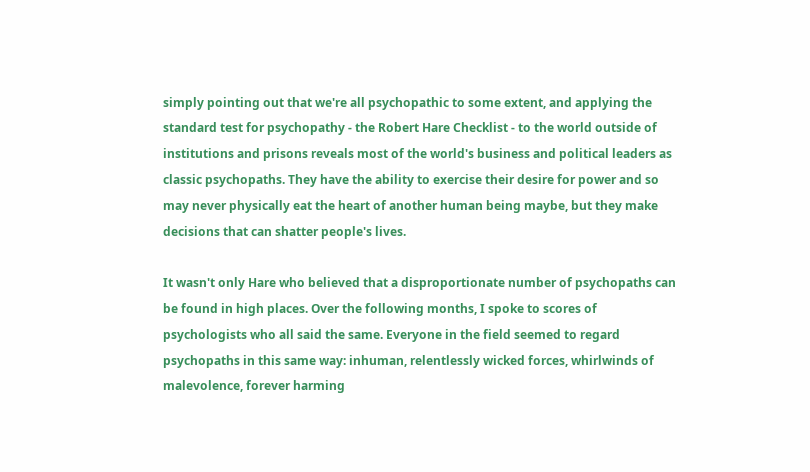simply pointing out that we're all psychopathic to some extent, and applying the standard test for psychopathy - the Robert Hare Checklist - to the world outside of institutions and prisons reveals most of the world's business and political leaders as classic psychopaths. They have the ability to exercise their desire for power and so may never physically eat the heart of another human being maybe, but they make decisions that can shatter people's lives.

It wasn't only Hare who believed that a disproportionate number of psychopaths can be found in high places. Over the following months, I spoke to scores of psychologists who all said the same. Everyone in the field seemed to regard psychopaths in this same way: inhuman, relentlessly wicked forces, whirlwinds of malevolence, forever harming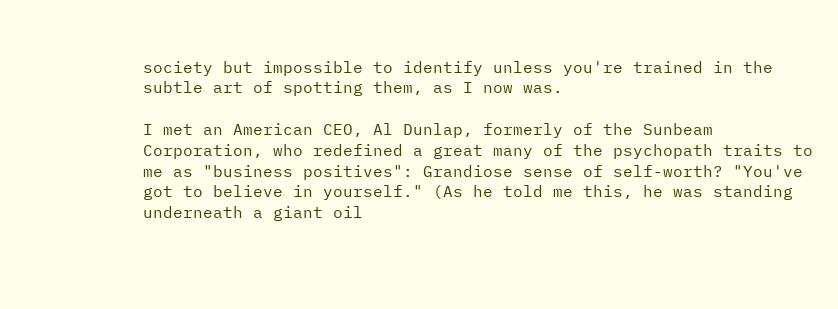society but impossible to identify unless you're trained in the subtle art of spotting them, as I now was.

I met an American CEO, Al Dunlap, formerly of the Sunbeam Corporation, who redefined a great many of the psychopath traits to me as "business positives": Grandiose sense of self-worth? "You've got to believe in yourself." (As he told me this, he was standing underneath a giant oil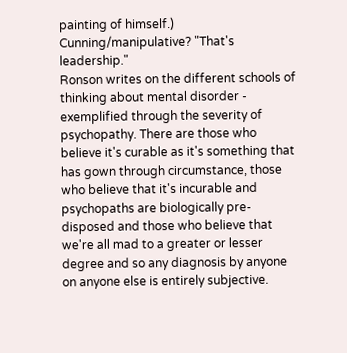painting of himself.) Cunning/manipulative? "That's leadership."
Ronson writes on the different schools of thinking about mental disorder - exemplified through the severity of psychopathy. There are those who believe it's curable as it's something that has gown through circumstance, those who believe that it's incurable and psychopaths are biologically pre-disposed and those who believe that we're all mad to a greater or lesser degree and so any diagnosis by anyone on anyone else is entirely subjective.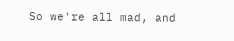So we're all mad, and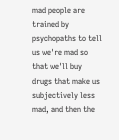mad people are trained by psychopaths to tell us we're mad so that we'll buy drugs that make us subjectively less mad, and then the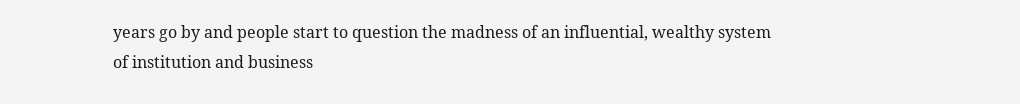years go by and people start to question the madness of an influential, wealthy system of institution and business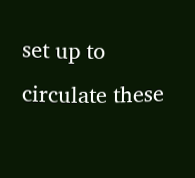set up to circulate these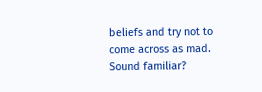beliefs and try not to come across as mad. Sound familiar?